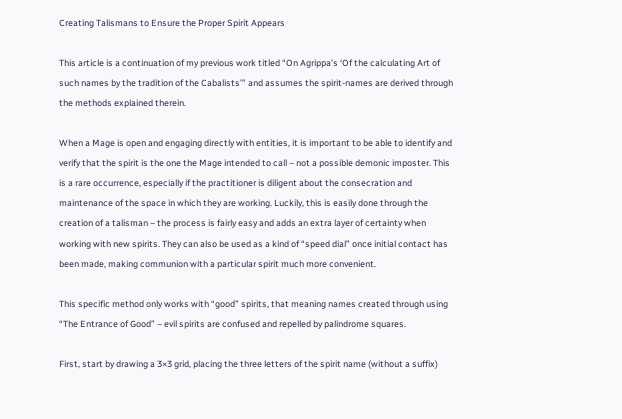Creating Talismans to Ensure the Proper Spirit Appears

This article is a continuation of my previous work titled “On Agrippa’s ‘Of the calculating Art of such names by the tradition of the Cabalists’” and assumes the spirit-names are derived through the methods explained therein.

When a Mage is open and engaging directly with entities, it is important to be able to identify and verify that the spirit is the one the Mage intended to call – not a possible demonic imposter. This is a rare occurrence, especially if the practitioner is diligent about the consecration and maintenance of the space in which they are working. Luckily, this is easily done through the creation of a talisman – the process is fairly easy and adds an extra layer of certainty when working with new spirits. They can also be used as a kind of “speed dial” once initial contact has been made, making communion with a particular spirit much more convenient.

This specific method only works with “good” spirits, that meaning names created through using “The Entrance of Good” – evil spirits are confused and repelled by palindrome squares.

First, start by drawing a 3×3 grid, placing the three letters of the spirit name (without a suffix)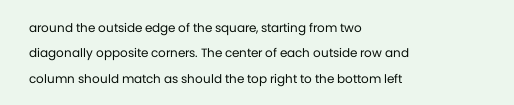around the outside edge of the square, starting from two diagonally opposite corners. The center of each outside row and column should match as should the top right to the bottom left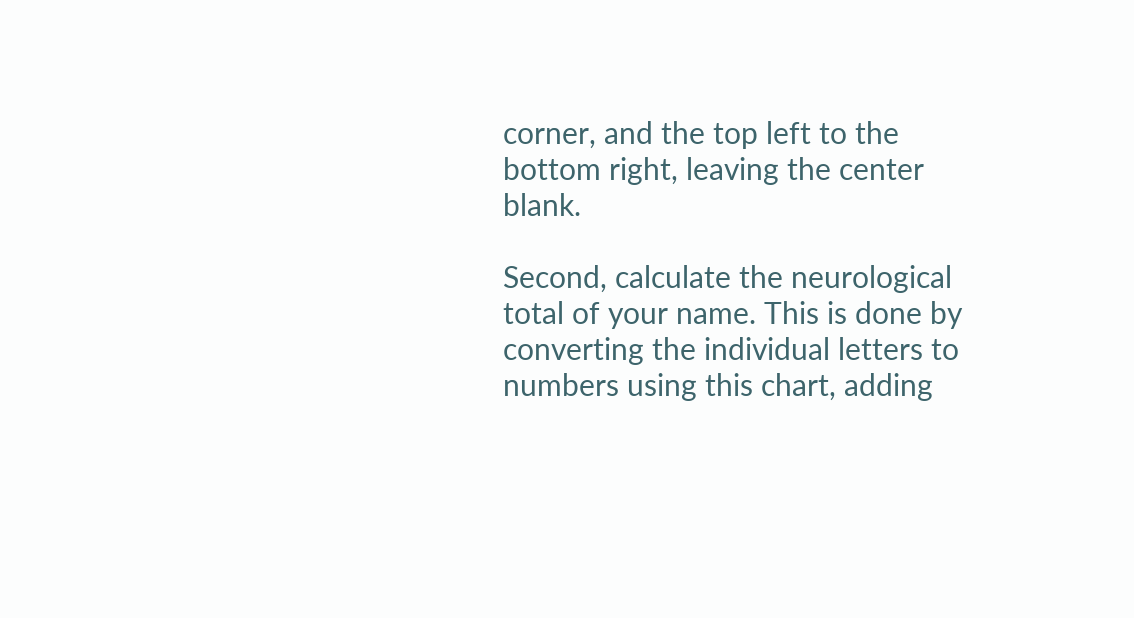corner, and the top left to the bottom right, leaving the center blank.

Second, calculate the neurological total of your name. This is done by converting the individual letters to numbers using this chart, adding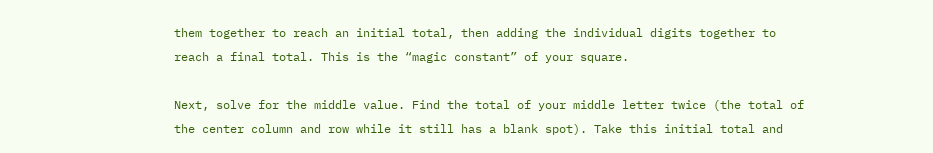them together to reach an initial total, then adding the individual digits together to reach a final total. This is the “magic constant” of your square.

Next, solve for the middle value. Find the total of your middle letter twice (the total of the center column and row while it still has a blank spot). Take this initial total and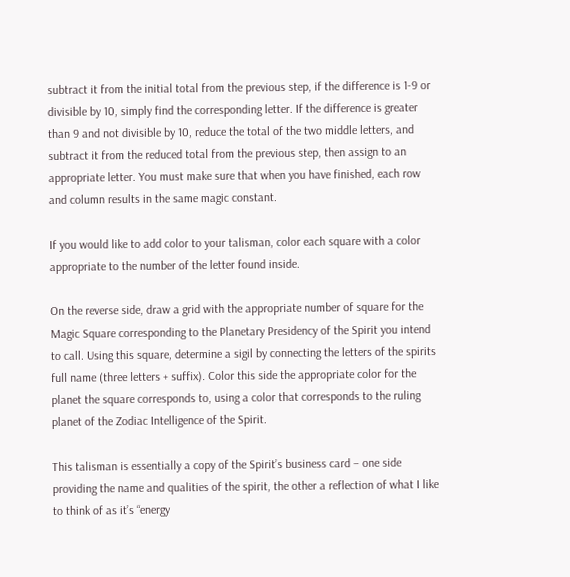subtract it from the initial total from the previous step, if the difference is 1-9 or divisible by 10, simply find the corresponding letter. If the difference is greater than 9 and not divisible by 10, reduce the total of the two middle letters, and subtract it from the reduced total from the previous step, then assign to an appropriate letter. You must make sure that when you have finished, each row and column results in the same magic constant.

If you would like to add color to your talisman, color each square with a color appropriate to the number of the letter found inside.

On the reverse side, draw a grid with the appropriate number of square for the Magic Square corresponding to the Planetary Presidency of the Spirit you intend to call. Using this square, determine a sigil by connecting the letters of the spirits full name (three letters + suffix). Color this side the appropriate color for the planet the square corresponds to, using a color that corresponds to the ruling planet of the Zodiac Intelligence of the Spirit.

This talisman is essentially a copy of the Spirit’s business card – one side providing the name and qualities of the spirit, the other a reflection of what I like to think of as it’s “energy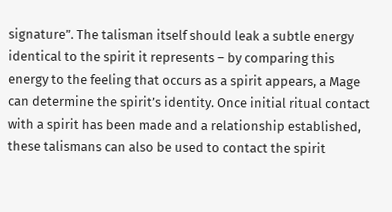signature”. The talisman itself should leak a subtle energy identical to the spirit it represents – by comparing this energy to the feeling that occurs as a spirit appears, a Mage can determine the spirit’s identity. Once initial ritual contact with a spirit has been made and a relationship established, these talismans can also be used to contact the spirit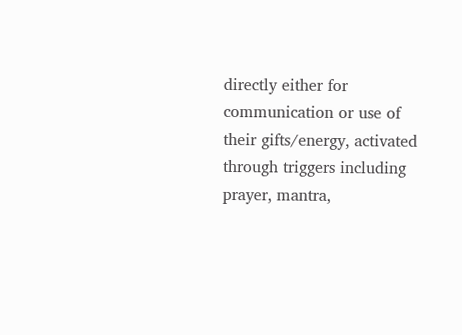directly either for communication or use of their gifts/energy, activated through triggers including prayer, mantra,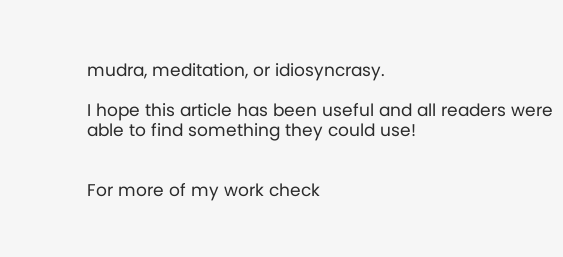mudra, meditation, or idiosyncrasy.

I hope this article has been useful and all readers were able to find something they could use!


For more of my work check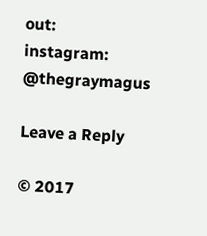out:
instagram: @thegraymagus

Leave a Reply

© 2017